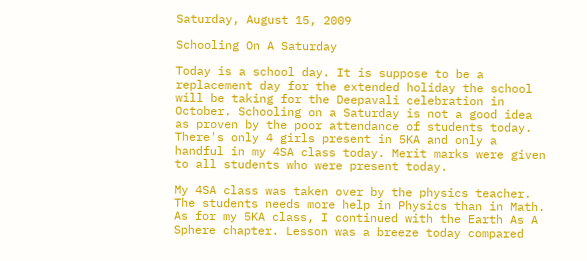Saturday, August 15, 2009

Schooling On A Saturday

Today is a school day. It is suppose to be a replacement day for the extended holiday the school will be taking for the Deepavali celebration in October. Schooling on a Saturday is not a good idea as proven by the poor attendance of students today. There's only 4 girls present in 5KA and only a handful in my 4SA class today. Merit marks were given to all students who were present today.

My 4SA class was taken over by the physics teacher. The students needs more help in Physics than in Math. As for my 5KA class, I continued with the Earth As A Sphere chapter. Lesson was a breeze today compared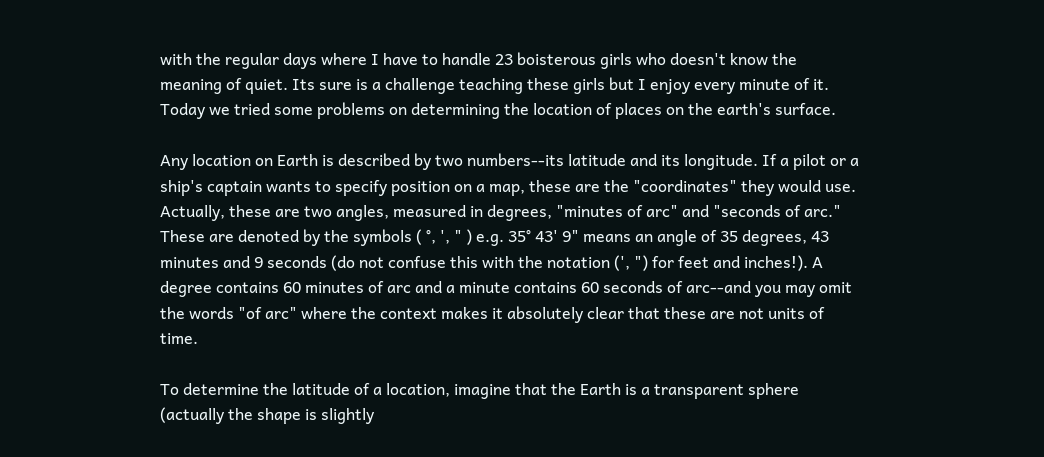with the regular days where I have to handle 23 boisterous girls who doesn't know the meaning of quiet. Its sure is a challenge teaching these girls but I enjoy every minute of it. Today we tried some problems on determining the location of places on the earth's surface.

Any location on Earth is described by two numbers--its latitude and its longitude. If a pilot or a ship's captain wants to specify position on a map, these are the "coordinates" they would use. Actually, these are two angles, measured in degrees, "minutes of arc" and "seconds of arc." These are denoted by the symbols ( °, ', " ) e.g. 35° 43' 9" means an angle of 35 degrees, 43 minutes and 9 seconds (do not confuse this with the notation (', ") for feet and inches!). A degree contains 60 minutes of arc and a minute contains 60 seconds of arc--and you may omit the words "of arc" where the context makes it absolutely clear that these are not units of time.

To determine the latitude of a location, imagine that the Earth is a transparent sphere (actually the shape is slightly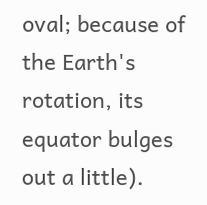oval; because of the Earth's rotation, its equator bulges out a little).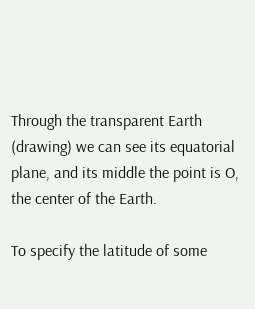Through the transparent Earth (drawing) we can see its equatorial plane, and its middle the point is O, the center of the Earth.

To specify the latitude of some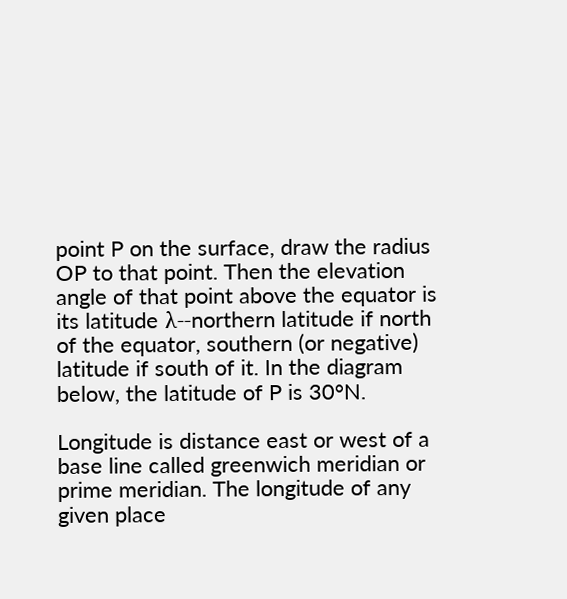point P on the surface, draw the radius OP to that point. Then the elevation angle of that point above the equator is its latitude λ--northern latitude if north of the equator, southern (or negative) latitude if south of it. In the diagram below, the latitude of P is 30°N.

Longitude is distance east or west of a base line called greenwich meridian or prime meridian. The longitude of any given place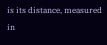is its distance, measured in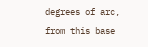degrees of arc, from this base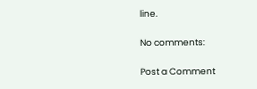line.

No comments:

Post a Comment